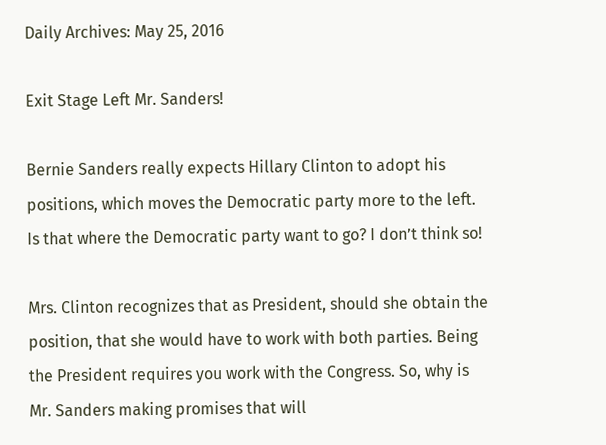Daily Archives: May 25, 2016

Exit Stage Left Mr. Sanders!

Bernie Sanders really expects Hillary Clinton to adopt his positions, which moves the Democratic party more to the left. Is that where the Democratic party want to go? I don’t think so!

Mrs. Clinton recognizes that as President, should she obtain the position, that she would have to work with both parties. Being the President requires you work with the Congress. So, why is Mr. Sanders making promises that will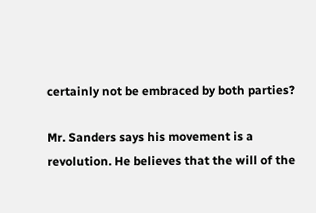certainly not be embraced by both parties?

Mr. Sanders says his movement is a revolution. He believes that the will of the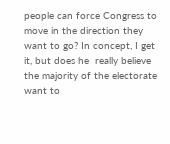people can force Congress to move in the direction they want to go? In concept, I get it, but does he  really believe the majority of the electorate want to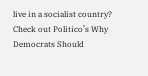live in a socialist country? Check out Politico’s Why Democrats Should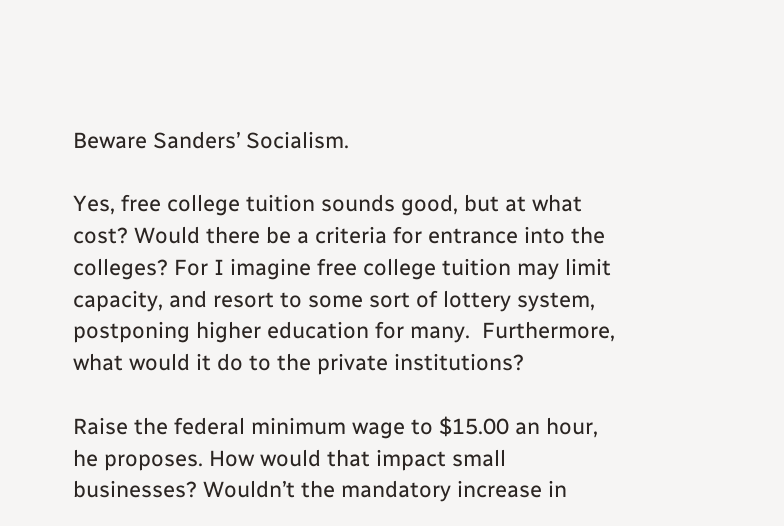Beware Sanders’ Socialism.

Yes, free college tuition sounds good, but at what cost? Would there be a criteria for entrance into the colleges? For I imagine free college tuition may limit capacity, and resort to some sort of lottery system, postponing higher education for many.  Furthermore, what would it do to the private institutions?

Raise the federal minimum wage to $15.00 an hour, he proposes. How would that impact small businesses? Wouldn’t the mandatory increase in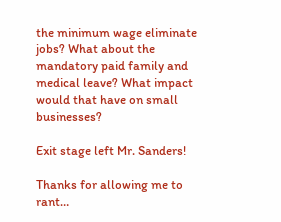the minimum wage eliminate jobs? What about the mandatory paid family and medical leave? What impact would that have on small businesses?

Exit stage left Mr. Sanders!

Thanks for allowing me to rant…